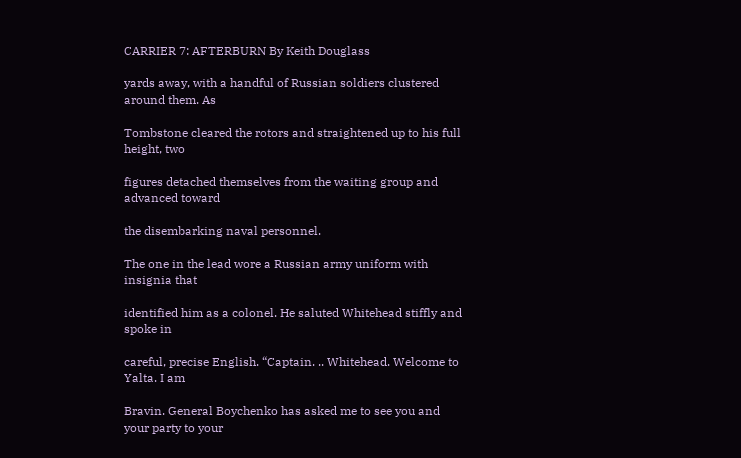CARRIER 7: AFTERBURN By Keith Douglass

yards away, with a handful of Russian soldiers clustered around them. As

Tombstone cleared the rotors and straightened up to his full height, two

figures detached themselves from the waiting group and advanced toward

the disembarking naval personnel.

The one in the lead wore a Russian army uniform with insignia that

identified him as a colonel. He saluted Whitehead stiffly and spoke in

careful, precise English. “Captain. .. Whitehead. Welcome to Yalta. I am

Bravin. General Boychenko has asked me to see you and your party to your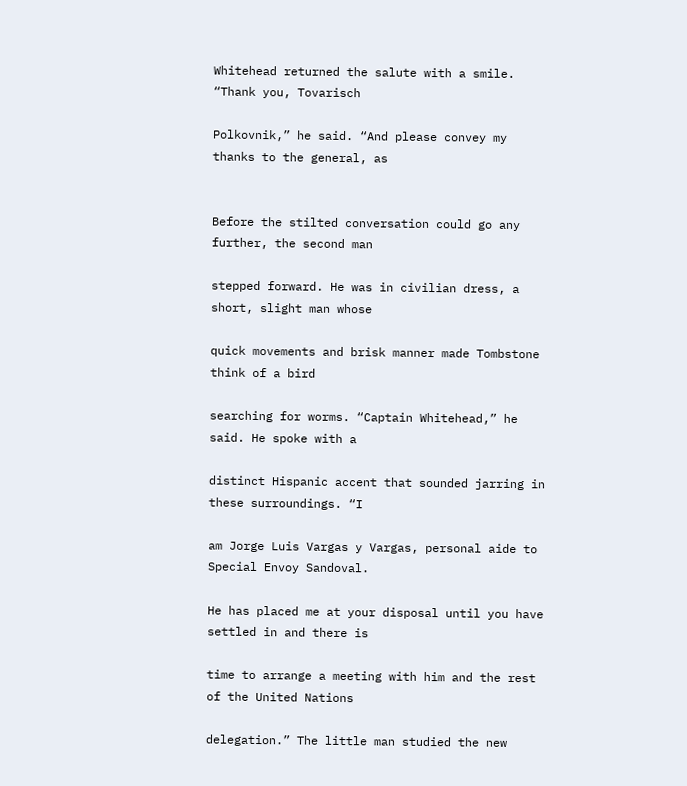Whitehead returned the salute with a smile. “Thank you, Tovarisch

Polkovnik,” he said. “And please convey my thanks to the general, as


Before the stilted conversation could go any further, the second man

stepped forward. He was in civilian dress, a short, slight man whose

quick movements and brisk manner made Tombstone think of a bird

searching for worms. “Captain Whitehead,” he said. He spoke with a

distinct Hispanic accent that sounded jarring in these surroundings. “I

am Jorge Luis Vargas y Vargas, personal aide to Special Envoy Sandoval.

He has placed me at your disposal until you have settled in and there is

time to arrange a meeting with him and the rest of the United Nations

delegation.” The little man studied the new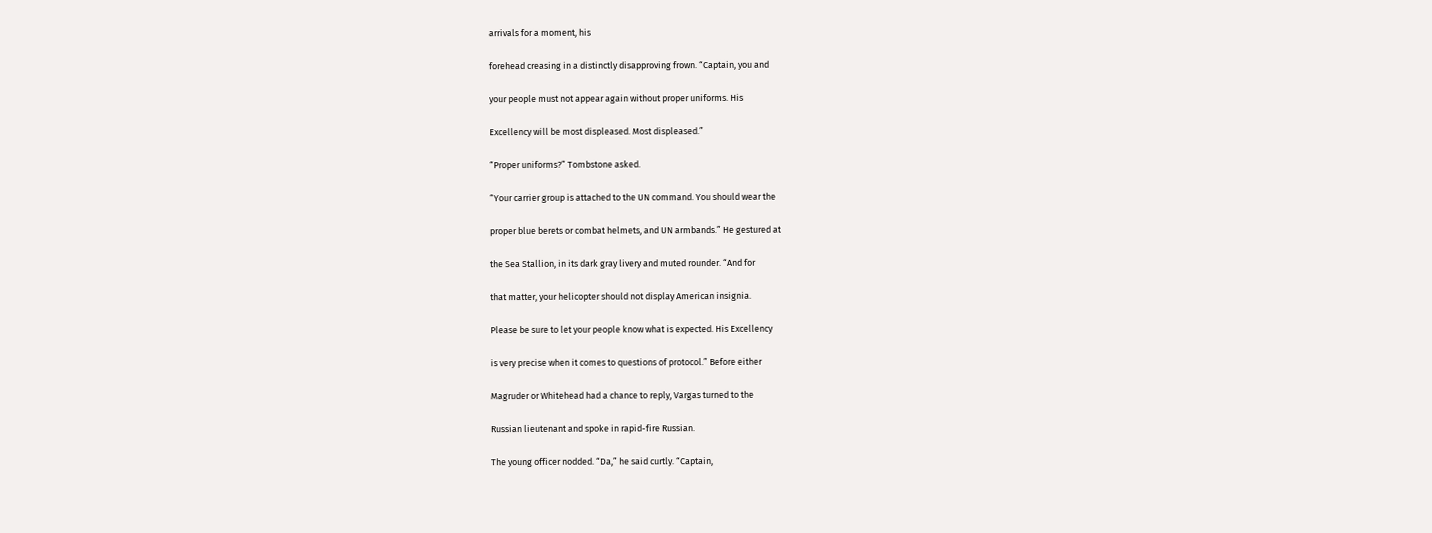arrivals for a moment, his

forehead creasing in a distinctly disapproving frown. “Captain, you and

your people must not appear again without proper uniforms. His

Excellency will be most displeased. Most displeased.”

“Proper uniforms?” Tombstone asked.

“Your carrier group is attached to the UN command. You should wear the

proper blue berets or combat helmets, and UN armbands.” He gestured at

the Sea Stallion, in its dark gray livery and muted rounder. “And for

that matter, your helicopter should not display American insignia.

Please be sure to let your people know what is expected. His Excellency

is very precise when it comes to questions of protocol.” Before either

Magruder or Whitehead had a chance to reply, Vargas turned to the

Russian lieutenant and spoke in rapid-fire Russian.

The young officer nodded. “Da,” he said curtly. “Captain,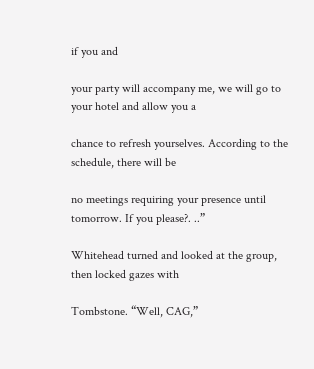if you and

your party will accompany me, we will go to your hotel and allow you a

chance to refresh yourselves. According to the schedule, there will be

no meetings requiring your presence until tomorrow. If you please?. ..”

Whitehead turned and looked at the group, then locked gazes with

Tombstone. “Well, CAG,”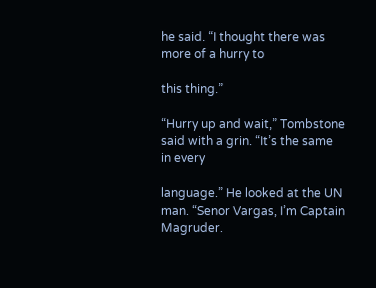he said. “I thought there was more of a hurry to

this thing.”

“Hurry up and wait,” Tombstone said with a grin. “It’s the same in every

language.” He looked at the UN man. “Senor Vargas, I’m Captain Magruder.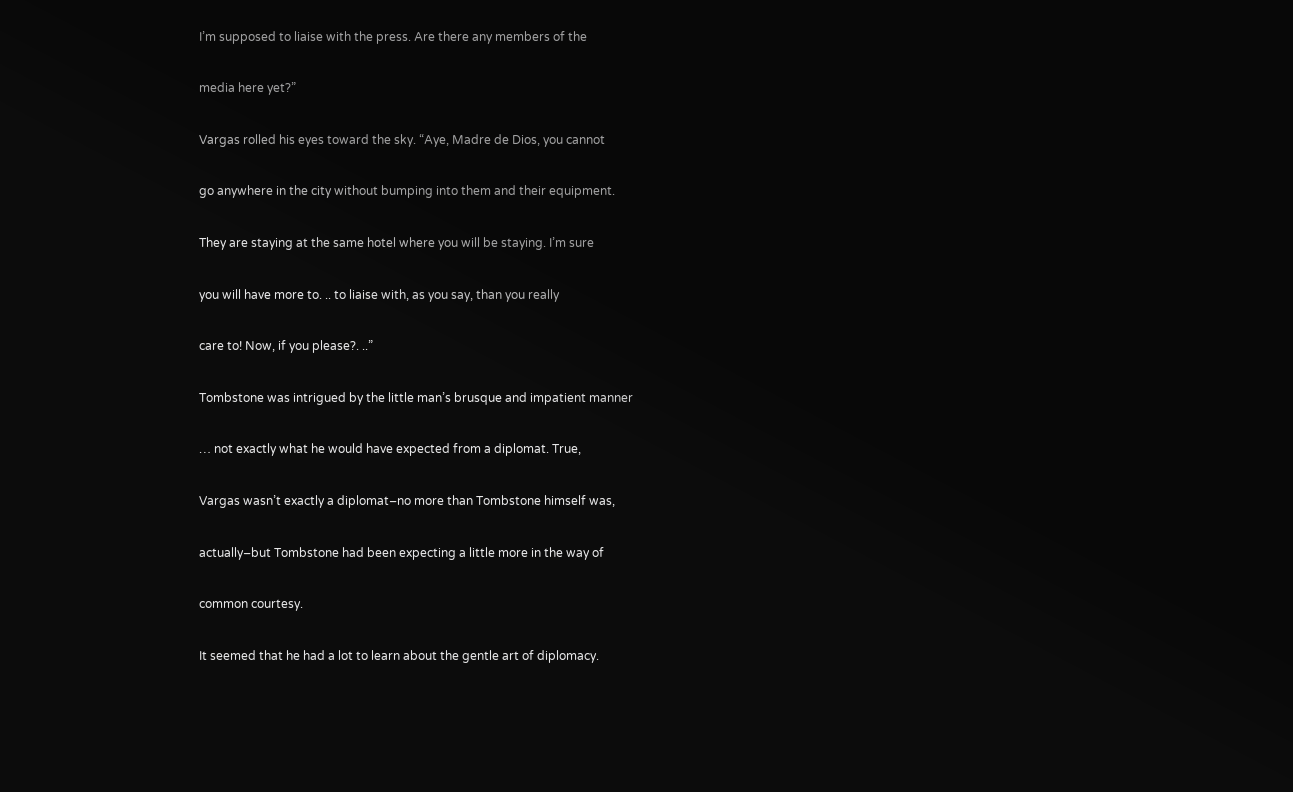I’m supposed to liaise with the press. Are there any members of the

media here yet?”

Vargas rolled his eyes toward the sky. “Aye, Madre de Dios, you cannot

go anywhere in the city without bumping into them and their equipment.

They are staying at the same hotel where you will be staying. I’m sure

you will have more to. .. to liaise with, as you say, than you really

care to! Now, if you please?. ..”

Tombstone was intrigued by the little man’s brusque and impatient manner

… not exactly what he would have expected from a diplomat. True,

Vargas wasn’t exactly a diplomat–no more than Tombstone himself was,

actually–but Tombstone had been expecting a little more in the way of

common courtesy.

It seemed that he had a lot to learn about the gentle art of diplomacy.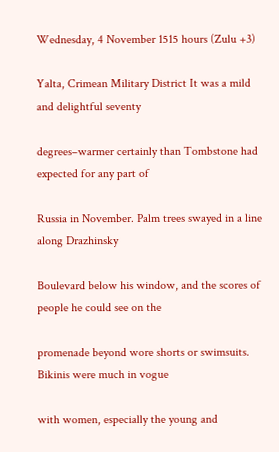Wednesday, 4 November 1515 hours (Zulu +3)

Yalta, Crimean Military District It was a mild and delightful seventy

degrees–warmer certainly than Tombstone had expected for any part of

Russia in November. Palm trees swayed in a line along Drazhinsky

Boulevard below his window, and the scores of people he could see on the

promenade beyond wore shorts or swimsuits. Bikinis were much in vogue

with women, especially the young and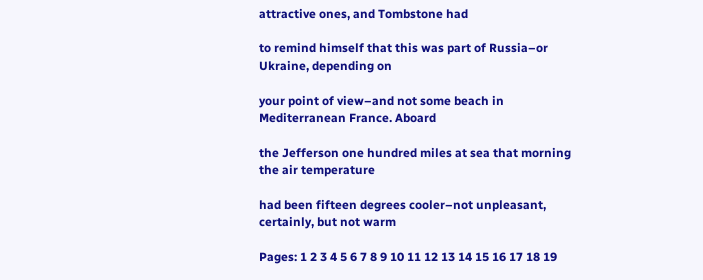attractive ones, and Tombstone had

to remind himself that this was part of Russia–or Ukraine, depending on

your point of view–and not some beach in Mediterranean France. Aboard

the Jefferson one hundred miles at sea that morning the air temperature

had been fifteen degrees cooler–not unpleasant, certainly, but not warm

Pages: 1 2 3 4 5 6 7 8 9 10 11 12 13 14 15 16 17 18 19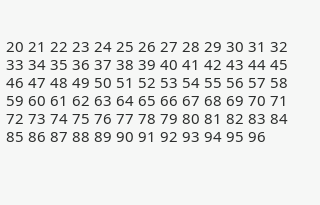20 21 22 23 24 25 26 27 28 29 30 31 32 33 34 35 36 37 38 39 40 41 42 43 44 45 46 47 48 49 50 51 52 53 54 55 56 57 58 59 60 61 62 63 64 65 66 67 68 69 70 71 72 73 74 75 76 77 78 79 80 81 82 83 84 85 86 87 88 89 90 91 92 93 94 95 96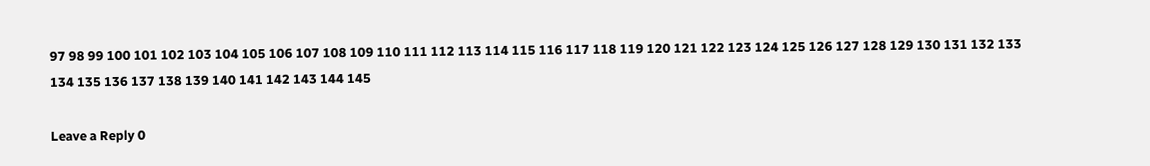97 98 99 100 101 102 103 104 105 106 107 108 109 110 111 112 113 114 115 116 117 118 119 120 121 122 123 124 125 126 127 128 129 130 131 132 133 134 135 136 137 138 139 140 141 142 143 144 145

Leave a Reply 0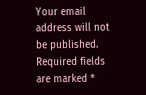Your email address will not be published. Required fields are marked *